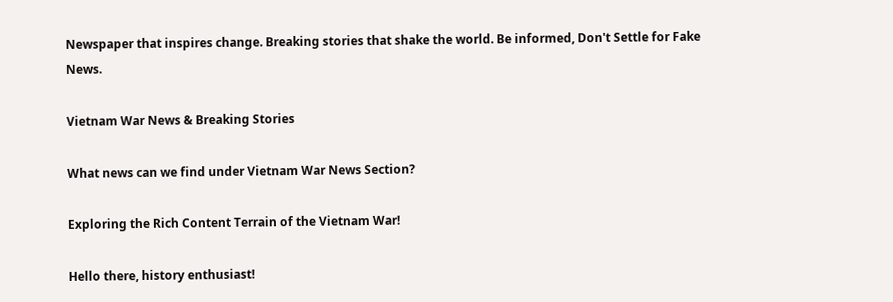Newspaper that inspires change. Breaking stories that shake the world. Be informed, Don't Settle for Fake News.

Vietnam War News & Breaking Stories

What news can we find under Vietnam War News Section?

Exploring the Rich Content Terrain of the Vietnam War!

Hello there, history enthusiast!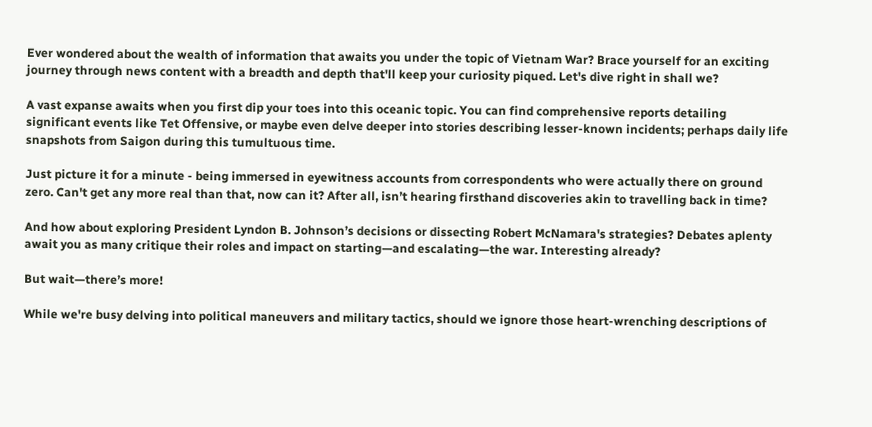Ever wondered about the wealth of information that awaits you under the topic of Vietnam War? Brace yourself for an exciting journey through news content with a breadth and depth that'll keep your curiosity piqued. Let's dive right in shall we?

A vast expanse awaits when you first dip your toes into this oceanic topic. You can find comprehensive reports detailing significant events like Tet Offensive, or maybe even delve deeper into stories describing lesser-known incidents; perhaps daily life snapshots from Saigon during this tumultuous time.

Just picture it for a minute - being immersed in eyewitness accounts from correspondents who were actually there on ground zero. Can't get any more real than that, now can it? After all, isn’t hearing firsthand discoveries akin to travelling back in time?

And how about exploring President Lyndon B. Johnson’s decisions or dissecting Robert McNamara's strategies? Debates aplenty await you as many critique their roles and impact on starting—and escalating—the war. Interesting already?

But wait—there’s more!

While we're busy delving into political maneuvers and military tactics, should we ignore those heart-wrenching descriptions of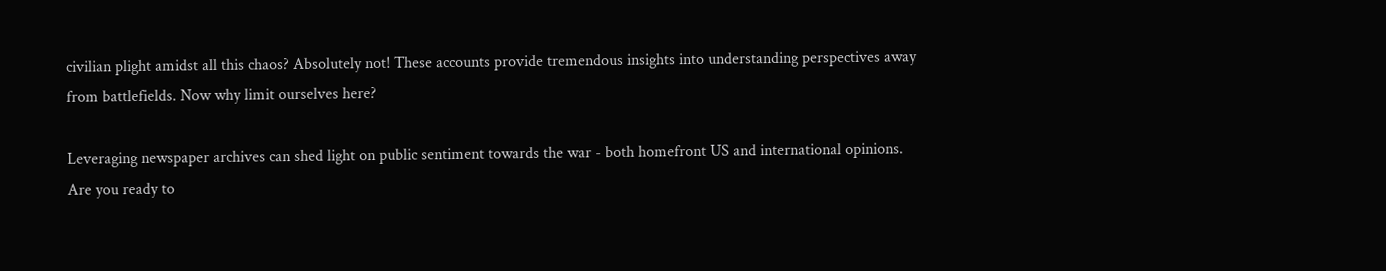civilian plight amidst all this chaos? Absolutely not! These accounts provide tremendous insights into understanding perspectives away from battlefields. Now why limit ourselves here?

Leveraging newspaper archives can shed light on public sentiment towards the war - both homefront US and international opinions.
Are you ready to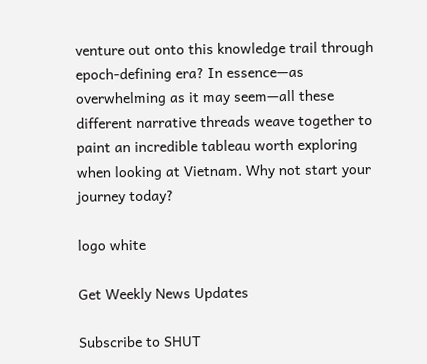venture out onto this knowledge trail through epoch-defining era? In essence—as overwhelming as it may seem—all these different narrative threads weave together to paint an incredible tableau worth exploring when looking at Vietnam. Why not start your journey today?

logo white

Get Weekly News Updates

Subscribe to SHUT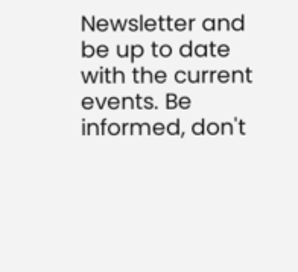Newsletter and be up to date with the current events. Be informed, don't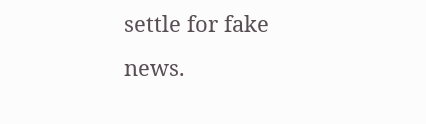settle for fake news.